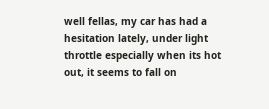well fellas, my car has had a hesitation lately, under light throttle especially when its hot out, it seems to fall on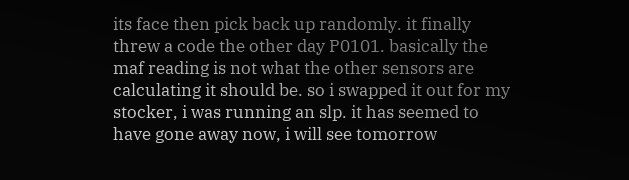its face then pick back up randomly. it finally threw a code the other day P0101. basically the maf reading is not what the other sensors are calculating it should be. so i swapped it out for my stocker, i was running an slp. it has seemed to have gone away now, i will see tomorrow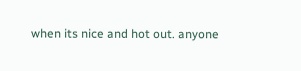when its nice and hot out. anyone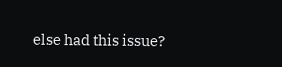else had this issue?